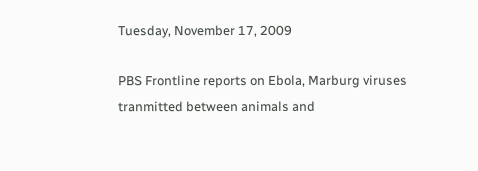Tuesday, November 17, 2009

PBS Frontline reports on Ebola, Marburg viruses tranmitted between animals and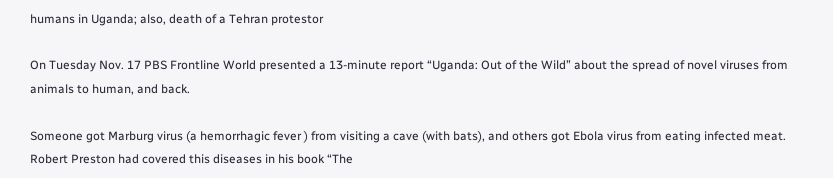humans in Uganda; also, death of a Tehran protestor

On Tuesday Nov. 17 PBS Frontline World presented a 13-minute report “Uganda: Out of the Wild” about the spread of novel viruses from animals to human, and back.

Someone got Marburg virus (a hemorrhagic fever ) from visiting a cave (with bats), and others got Ebola virus from eating infected meat. Robert Preston had covered this diseases in his book “The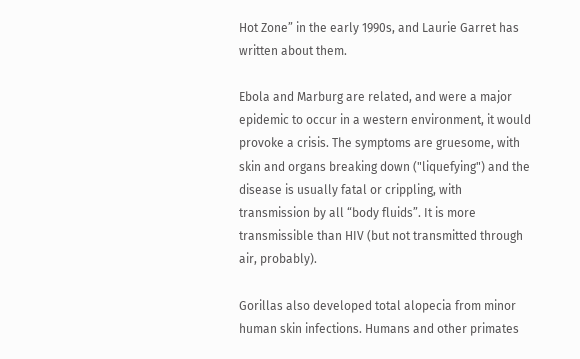Hot Zone” in the early 1990s, and Laurie Garret has written about them.

Ebola and Marburg are related, and were a major epidemic to occur in a western environment, it would provoke a crisis. The symptoms are gruesome, with skin and organs breaking down ("liquefying") and the disease is usually fatal or crippling, with transmission by all “body fluids”. It is more transmissible than HIV (but not transmitted through air, probably).

Gorillas also developed total alopecia from minor human skin infections. Humans and other primates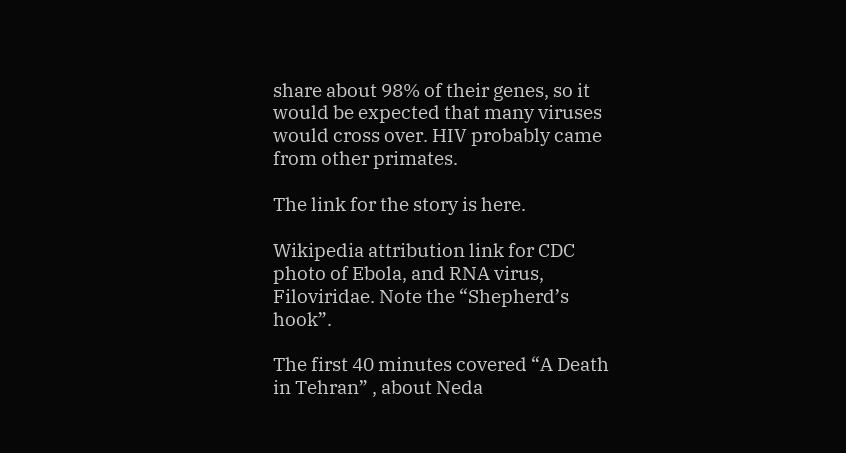share about 98% of their genes, so it would be expected that many viruses would cross over. HIV probably came from other primates.

The link for the story is here.

Wikipedia attribution link for CDC photo of Ebola, and RNA virus, Filoviridae. Note the “Shepherd’s hook”.

The first 40 minutes covered “A Death in Tehran” , about Neda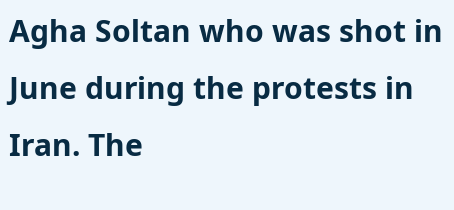Agha Soltan who was shot in June during the protests in Iran. The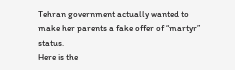Tehran government actually wanted to make her parents a fake offer of “martyr” status.
Here is the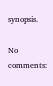synopsis.

No comments: